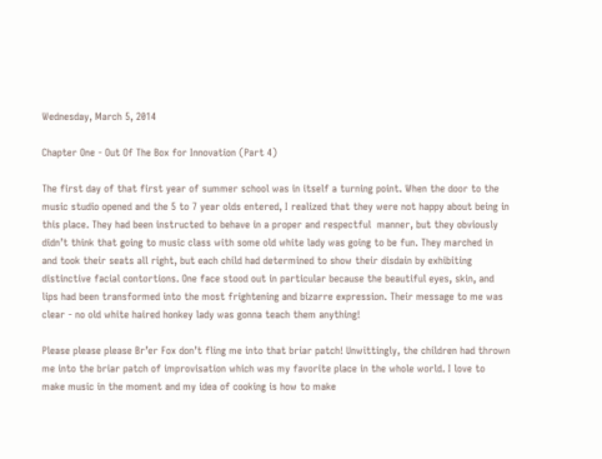Wednesday, March 5, 2014

Chapter One - Out Of The Box for Innovation (Part 4)

The first day of that first year of summer school was in itself a turning point. When the door to the music studio opened and the 5 to 7 year olds entered, I realized that they were not happy about being in this place. They had been instructed to behave in a proper and respectful  manner, but they obviously didn’t think that going to music class with some old white lady was going to be fun. They marched in and took their seats all right, but each child had determined to show their disdain by exhibiting distinctive facial contortions. One face stood out in particular because the beautiful eyes, skin, and lips had been transformed into the most frightening and bizarre expression. Their message to me was clear - no old white haired honkey lady was gonna teach them anything!

Please please please Br’er Fox don’t fling me into that briar patch! Unwittingly, the children had thrown me into the briar patch of improvisation which was my favorite place in the whole world. I love to make music in the moment and my idea of cooking is how to make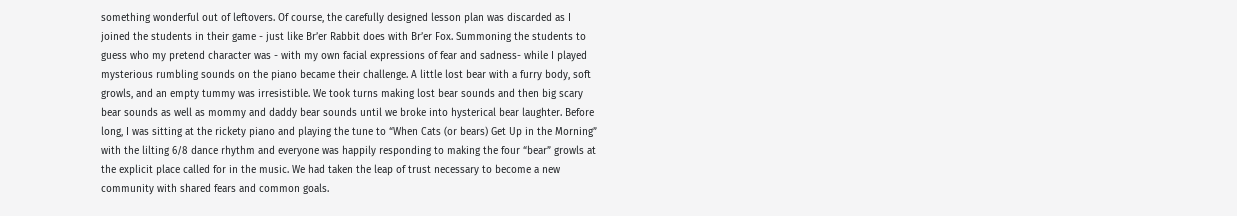something wonderful out of leftovers. Of course, the carefully designed lesson plan was discarded as I joined the students in their game - just like Br’er Rabbit does with Br’er Fox. Summoning the students to guess who my pretend character was - with my own facial expressions of fear and sadness- while I played mysterious rumbling sounds on the piano became their challenge. A little lost bear with a furry body, soft growls, and an empty tummy was irresistible. We took turns making lost bear sounds and then big scary bear sounds as well as mommy and daddy bear sounds until we broke into hysterical bear laughter. Before long, I was sitting at the rickety piano and playing the tune to “When Cats (or bears) Get Up in the Morning” with the lilting 6/8 dance rhythm and everyone was happily responding to making the four “bear” growls at the explicit place called for in the music. We had taken the leap of trust necessary to become a new community with shared fears and common goals.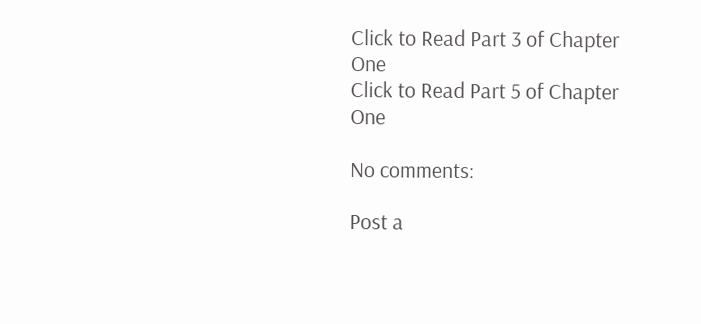Click to Read Part 3 of Chapter One
Click to Read Part 5 of Chapter One

No comments:

Post a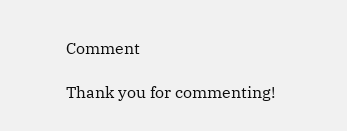Comment

Thank you for commenting!